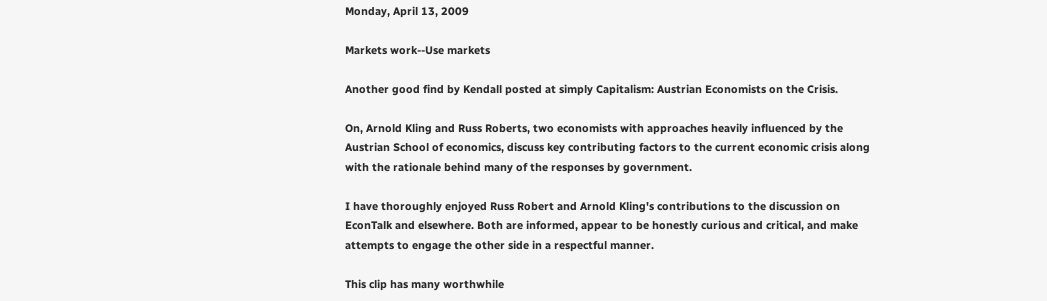Monday, April 13, 2009

Markets work--Use markets

Another good find by Kendall posted at simply Capitalism: Austrian Economists on the Crisis.

On, Arnold Kling and Russ Roberts, two economists with approaches heavily influenced by the Austrian School of economics, discuss key contributing factors to the current economic crisis along with the rationale behind many of the responses by government.

I have thoroughly enjoyed Russ Robert and Arnold Kling's contributions to the discussion on EconTalk and elsewhere. Both are informed, appear to be honestly curious and critical, and make attempts to engage the other side in a respectful manner.

This clip has many worthwhile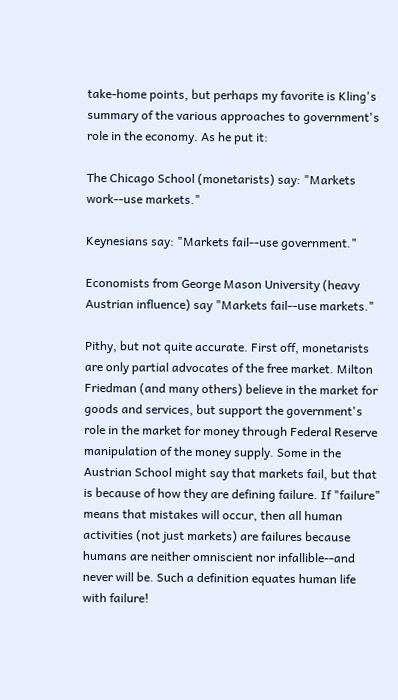take-home points, but perhaps my favorite is Kling's summary of the various approaches to government's role in the economy. As he put it:

The Chicago School (monetarists) say: "Markets work--use markets."

Keynesians say: "Markets fail--use government."

Economists from George Mason University (heavy Austrian influence) say "Markets fail--use markets."

Pithy, but not quite accurate. First off, monetarists are only partial advocates of the free market. Milton Friedman (and many others) believe in the market for goods and services, but support the government's role in the market for money through Federal Reserve manipulation of the money supply. Some in the Austrian School might say that markets fail, but that is because of how they are defining failure. If "failure" means that mistakes will occur, then all human activities (not just markets) are failures because humans are neither omniscient nor infallible--and never will be. Such a definition equates human life with failure!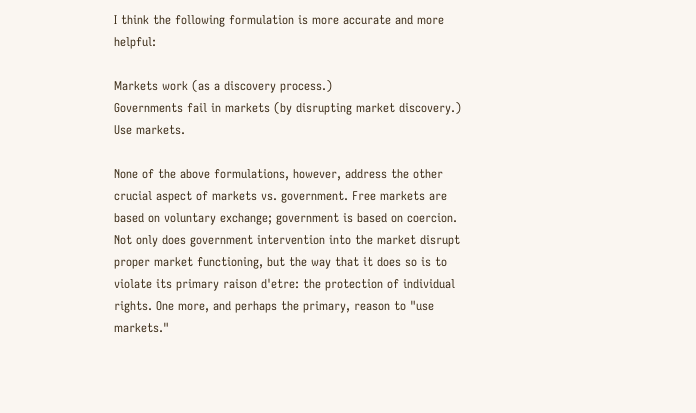I think the following formulation is more accurate and more helpful:

Markets work (as a discovery process.)
Governments fail in markets (by disrupting market discovery.)
Use markets.

None of the above formulations, however, address the other crucial aspect of markets vs. government. Free markets are based on voluntary exchange; government is based on coercion. Not only does government intervention into the market disrupt proper market functioning, but the way that it does so is to violate its primary raison d'etre: the protection of individual rights. One more, and perhaps the primary, reason to "use markets."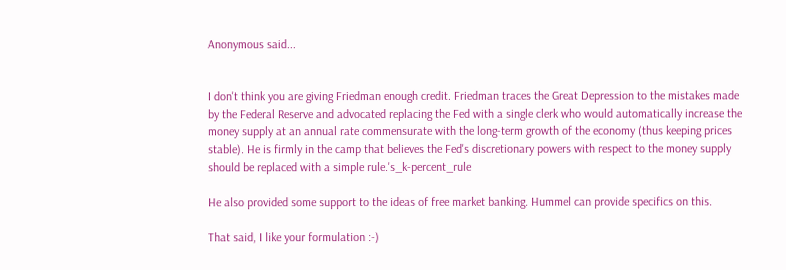Anonymous said...


I don't think you are giving Friedman enough credit. Friedman traces the Great Depression to the mistakes made by the Federal Reserve and advocated replacing the Fed with a single clerk who would automatically increase the money supply at an annual rate commensurate with the long-term growth of the economy (thus keeping prices stable). He is firmly in the camp that believes the Fed's discretionary powers with respect to the money supply should be replaced with a simple rule.'s_k-percent_rule

He also provided some support to the ideas of free market banking. Hummel can provide specifics on this.

That said, I like your formulation :-)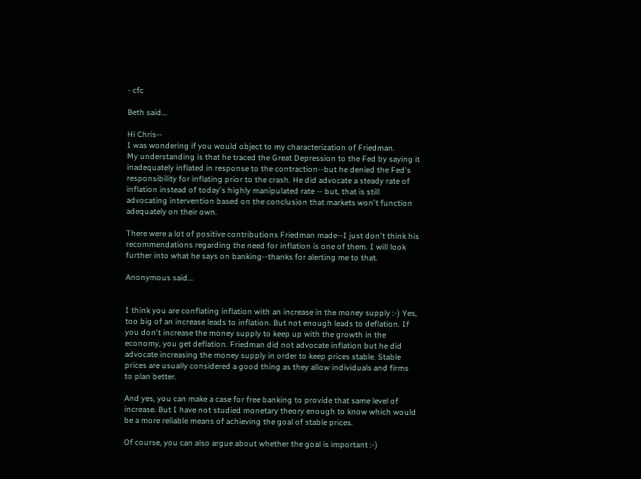- cfc

Beth said...

Hi Chris--
I was wondering if you would object to my characterization of Friedman.
My understanding is that he traced the Great Depression to the Fed by saying it inadequately inflated in response to the contraction--but he denied the Fed's responsibility for inflating prior to the crash. He did advocate a steady rate of inflation instead of today's highly manipulated rate -- but, that is still advocating intervention based on the conclusion that markets won't function adequately on their own.

There were a lot of positive contributions Friedman made--I just don't think his recommendations regarding the need for inflation is one of them. I will look further into what he says on banking--thanks for alerting me to that.

Anonymous said...


I think you are conflating inflation with an increase in the money supply :-) Yes, too big of an increase leads to inflation. But not enough leads to deflation. If you don't increase the money supply to keep up with the growth in the economy, you get deflation. Friedman did not advocate inflation but he did advocate increasing the money supply in order to keep prices stable. Stable prices are usually considered a good thing as they allow individuals and firms to plan better.

And yes, you can make a case for free banking to provide that same level of increase. But I have not studied monetary theory enough to know which would be a more reliable means of achieving the goal of stable prices.

Of course, you can also argue about whether the goal is important :-)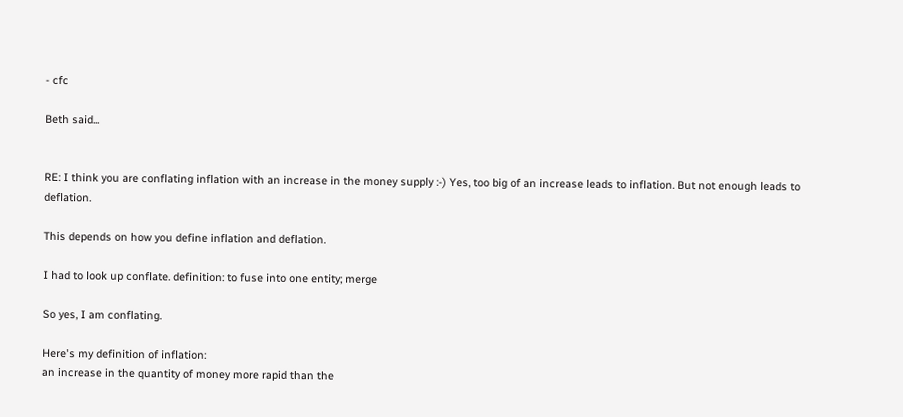- cfc

Beth said...


RE: I think you are conflating inflation with an increase in the money supply :-) Yes, too big of an increase leads to inflation. But not enough leads to deflation.

This depends on how you define inflation and deflation.

I had to look up conflate. definition: to fuse into one entity; merge

So yes, I am conflating.

Here's my definition of inflation:
an increase in the quantity of money more rapid than the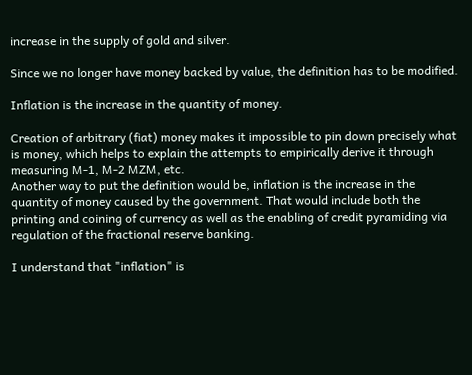increase in the supply of gold and silver.

Since we no longer have money backed by value, the definition has to be modified.

Inflation is the increase in the quantity of money.

Creation of arbitrary (fiat) money makes it impossible to pin down precisely what is money, which helps to explain the attempts to empirically derive it through measuring M-1, M-2 MZM, etc.
Another way to put the definition would be, inflation is the increase in the quantity of money caused by the government. That would include both the printing and coining of currency as well as the enabling of credit pyramiding via regulation of the fractional reserve banking.

I understand that "inflation" is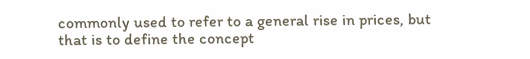commonly used to refer to a general rise in prices, but that is to define the concept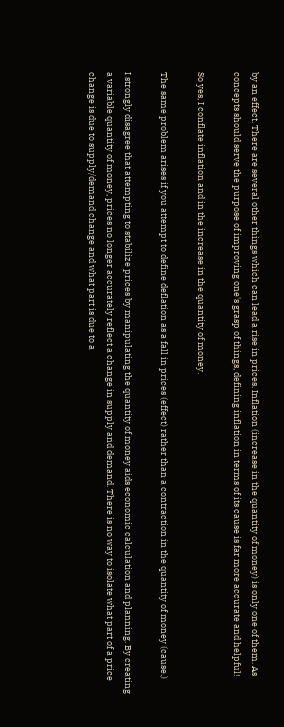by an effect. There are several other things which can lead a rise in prices. Inflation (increase in the quantity of money) is only one of them. As concepts should serve the purpose of improving one's grasp of things, defining inflation in terms of its cause is far more accurate and helpful!

So yes, I conflate inflation and in the increase in the quantity of money.

The same problem arises if you attempt to define deflation as a fall in prices (effect) rather than a contraction in the quantity of money (cause.)

I strongly disagree that attempting to stabilize prices by manipulating the quantity of money aids economic calculation and planning. By creating a variable quantity of money, prices no longer accurately reflect a change in supply and demand. There is no way to isolate what part of a price change is due to supply/demand change and what part is due to a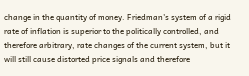change in the quantity of money. Friedman's system of a rigid rate of inflation is superior to the politically controlled, and therefore arbitrary, rate changes of the current system, but it will still cause distorted price signals and therefore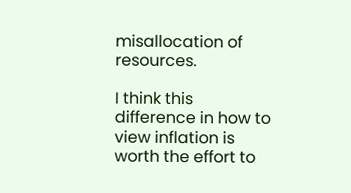misallocation of resources.

I think this difference in how to view inflation is worth the effort to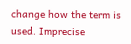change how the term is used. Imprecise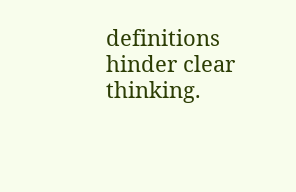definitions hinder clear thinking.